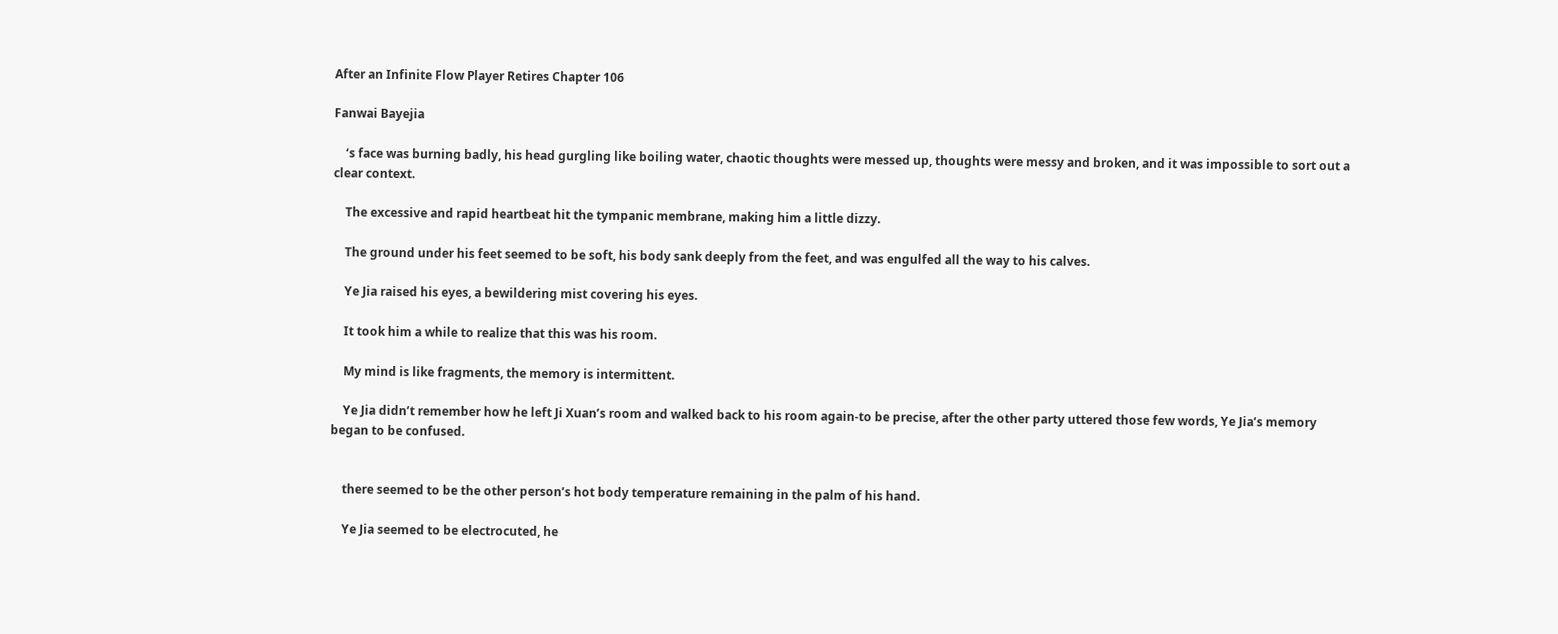After an Infinite Flow Player Retires Chapter 106

Fanwai Bayejia

    ‘s face was burning badly, his head gurgling like boiling water, chaotic thoughts were messed up, thoughts were messy and broken, and it was impossible to sort out a clear context.

    The excessive and rapid heartbeat hit the tympanic membrane, making him a little dizzy.

    The ground under his feet seemed to be soft, his body sank deeply from the feet, and was engulfed all the way to his calves.

    Ye Jia raised his eyes, a bewildering mist covering his eyes.

    It took him a while to realize that this was his room.

    My mind is like fragments, the memory is intermittent.

    Ye Jia didn’t remember how he left Ji Xuan’s room and walked back to his room again-to be precise, after the other party uttered those few words, Ye Jia’s memory began to be confused.


    there seemed to be the other person’s hot body temperature remaining in the palm of his hand.

    Ye Jia seemed to be electrocuted, he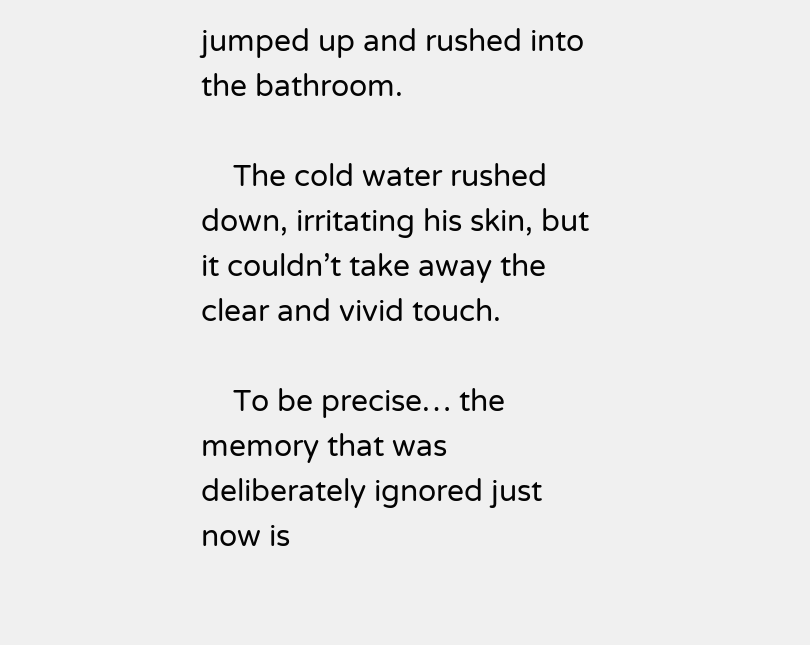jumped up and rushed into the bathroom.

    The cold water rushed down, irritating his skin, but it couldn’t take away the clear and vivid touch.

    To be precise… the memory that was deliberately ignored just now is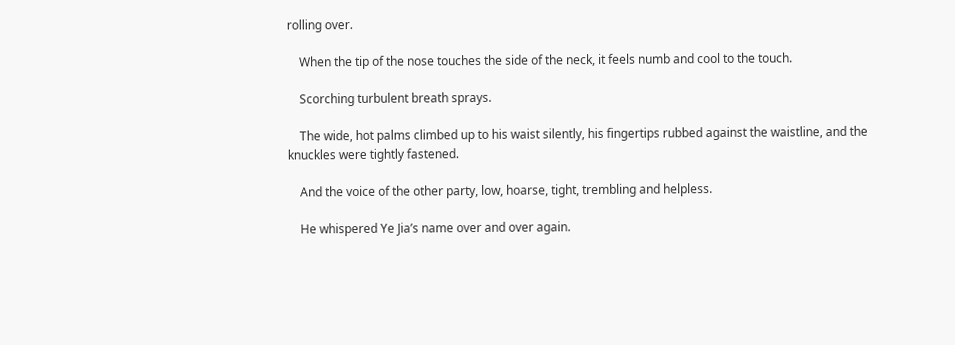rolling over.

    When the tip of the nose touches the side of the neck, it feels numb and cool to the touch.

    Scorching turbulent breath sprays.

    The wide, hot palms climbed up to his waist silently, his fingertips rubbed against the waistline, and the knuckles were tightly fastened.

    And the voice of the other party, low, hoarse, tight, trembling and helpless.

    He whispered Ye Jia’s name over and over again.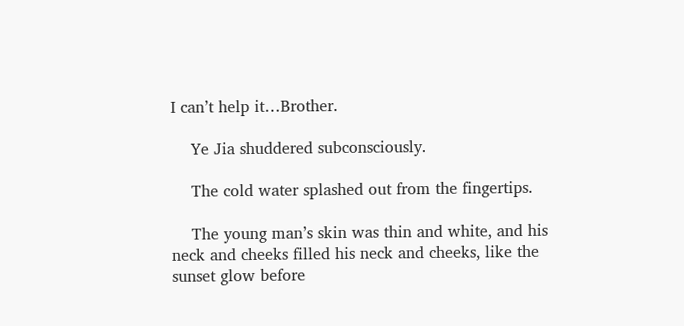I can’t help it…Brother.

    Ye Jia shuddered subconsciously.

    The cold water splashed out from the fingertips.

    The young man’s skin was thin and white, and his neck and cheeks filled his neck and cheeks, like the sunset glow before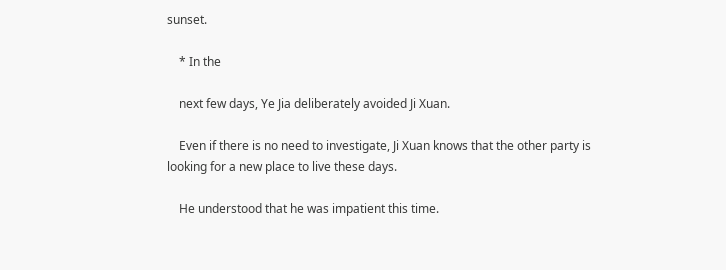sunset.

    * In the

    next few days, Ye Jia deliberately avoided Ji Xuan.

    Even if there is no need to investigate, Ji Xuan knows that the other party is looking for a new place to live these days.

    He understood that he was impatient this time.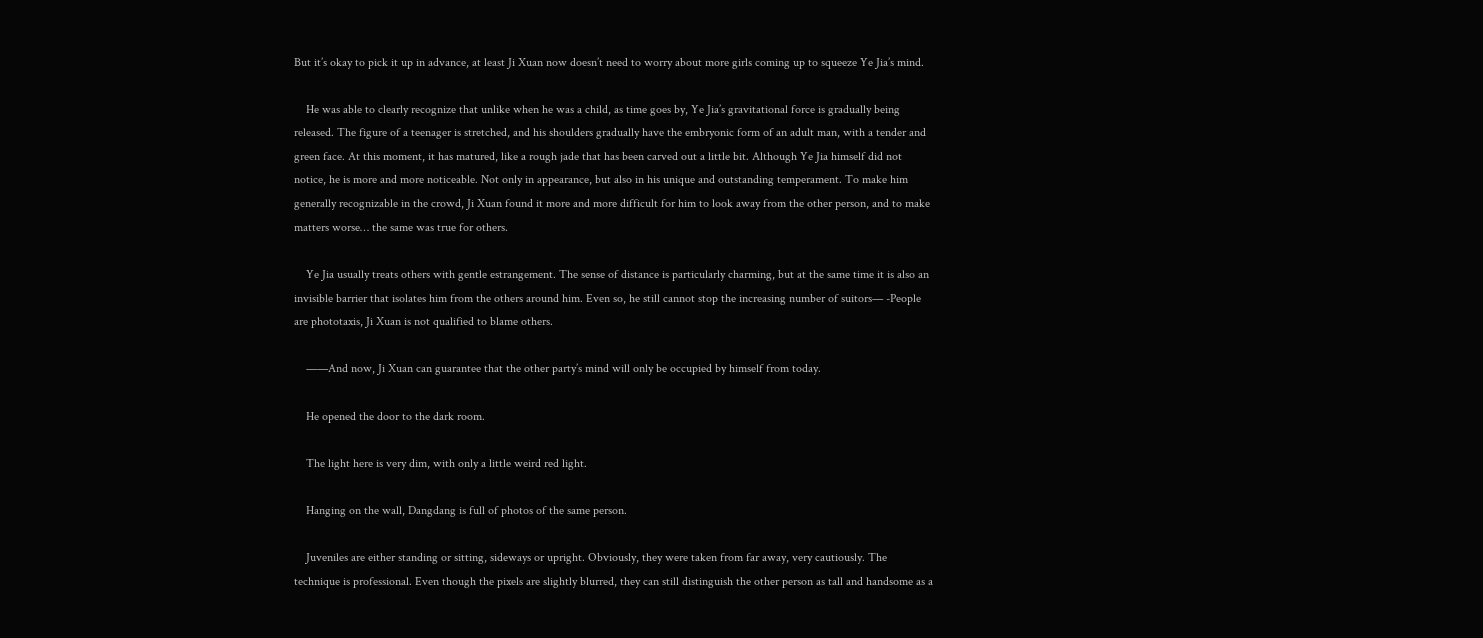But it’s okay to pick it up in advance, at least Ji Xuan now doesn’t need to worry about more girls coming up to squeeze Ye Jia’s mind.

    He was able to clearly recognize that unlike when he was a child, as time goes by, Ye Jia’s gravitational force is gradually being released. The figure of a teenager is stretched, and his shoulders gradually have the embryonic form of an adult man, with a tender and green face. At this moment, it has matured, like a rough jade that has been carved out a little bit. Although Ye Jia himself did not notice, he is more and more noticeable. Not only in appearance, but also in his unique and outstanding temperament. To make him generally recognizable in the crowd, Ji Xuan found it more and more difficult for him to look away from the other person, and to make matters worse… the same was true for others.

    Ye Jia usually treats others with gentle estrangement. The sense of distance is particularly charming, but at the same time it is also an invisible barrier that isolates him from the others around him. Even so, he still cannot stop the increasing number of suitors— -People are phototaxis, Ji Xuan is not qualified to blame others.

    ——And now, Ji Xuan can guarantee that the other party’s mind will only be occupied by himself from today.

    He opened the door to the dark room.

    The light here is very dim, with only a little weird red light.

    Hanging on the wall, Dangdang is full of photos of the same person.

    Juveniles are either standing or sitting, sideways or upright. Obviously, they were taken from far away, very cautiously. The technique is professional. Even though the pixels are slightly blurred, they can still distinguish the other person as tall and handsome as a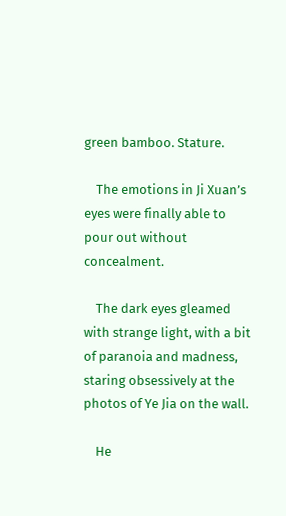green bamboo. Stature.

    The emotions in Ji Xuan’s eyes were finally able to pour out without concealment.

    The dark eyes gleamed with strange light, with a bit of paranoia and madness, staring obsessively at the photos of Ye Jia on the wall.

    He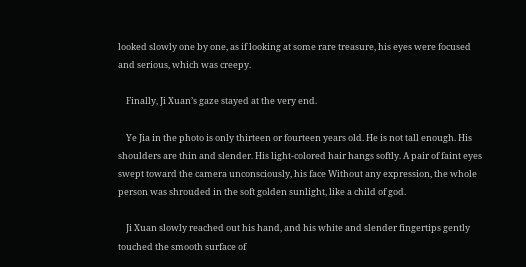looked slowly one by one, as if looking at some rare treasure, his eyes were focused and serious, which was creepy.

    Finally, Ji Xuan’s gaze stayed at the very end.

    Ye Jia in the photo is only thirteen or fourteen years old. He is not tall enough. His shoulders are thin and slender. His light-colored hair hangs softly. A pair of faint eyes swept toward the camera unconsciously, his face Without any expression, the whole person was shrouded in the soft golden sunlight, like a child of god.

    Ji Xuan slowly reached out his hand, and his white and slender fingertips gently touched the smooth surface of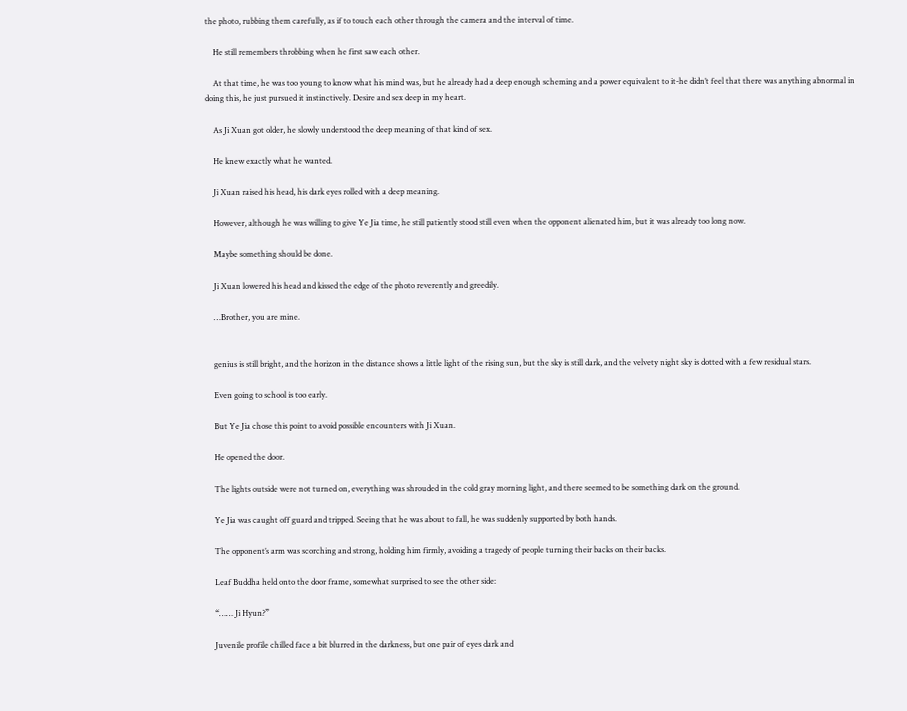the photo, rubbing them carefully, as if to touch each other through the camera and the interval of time.

    He still remembers throbbing when he first saw each other.

    At that time, he was too young to know what his mind was, but he already had a deep enough scheming and a power equivalent to it-he didn’t feel that there was anything abnormal in doing this, he just pursued it instinctively. Desire and sex deep in my heart.

    As Ji Xuan got older, he slowly understood the deep meaning of that kind of sex.

    He knew exactly what he wanted.

    Ji Xuan raised his head, his dark eyes rolled with a deep meaning.

    However, although he was willing to give Ye Jia time, he still patiently stood still even when the opponent alienated him, but it was already too long now.

    Maybe something should be done.

    Ji Xuan lowered his head and kissed the edge of the photo reverently and greedily.

    …Brother, you are mine.


    genius is still bright, and the horizon in the distance shows a little light of the rising sun, but the sky is still dark, and the velvety night sky is dotted with a few residual stars.

    Even going to school is too early.

    But Ye Jia chose this point to avoid possible encounters with Ji Xuan.

    He opened the door.

    The lights outside were not turned on, everything was shrouded in the cold gray morning light, and there seemed to be something dark on the ground.

    Ye Jia was caught off guard and tripped. Seeing that he was about to fall, he was suddenly supported by both hands.

    The opponent’s arm was scorching and strong, holding him firmly, avoiding a tragedy of people turning their backs on their backs.

    Leaf Buddha held onto the door frame, somewhat surprised to see the other side:

    “…… Ji Hyun?”

    Juvenile profile chilled face a bit blurred in the darkness, but one pair of eyes dark and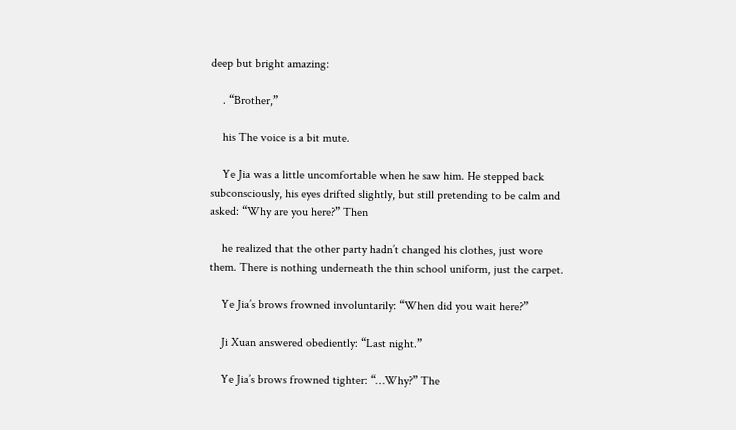deep but bright amazing:

    . “Brother,”

    his The voice is a bit mute.

    Ye Jia was a little uncomfortable when he saw him. He stepped back subconsciously, his eyes drifted slightly, but still pretending to be calm and asked: “Why are you here?” Then

    he realized that the other party hadn’t changed his clothes, just wore them. There is nothing underneath the thin school uniform, just the carpet.

    Ye Jia’s brows frowned involuntarily: “When did you wait here?”

    Ji Xuan answered obediently: “Last night.”

    Ye Jia’s brows frowned tighter: “…Why?” The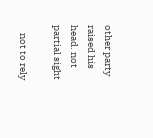other party raised his head. not partial sight

    not to rely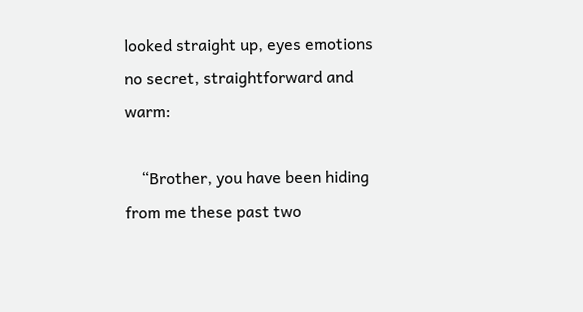looked straight up, eyes emotions no secret, straightforward and warm:

    “Brother, you have been hiding from me these past two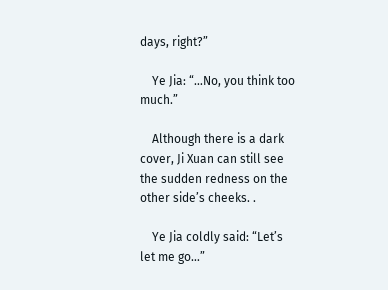days, right?”

    Ye Jia: “…No, you think too much.”

    Although there is a dark cover, Ji Xuan can still see the sudden redness on the other side’s cheeks. .

    Ye Jia coldly said: “Let’s let me go…”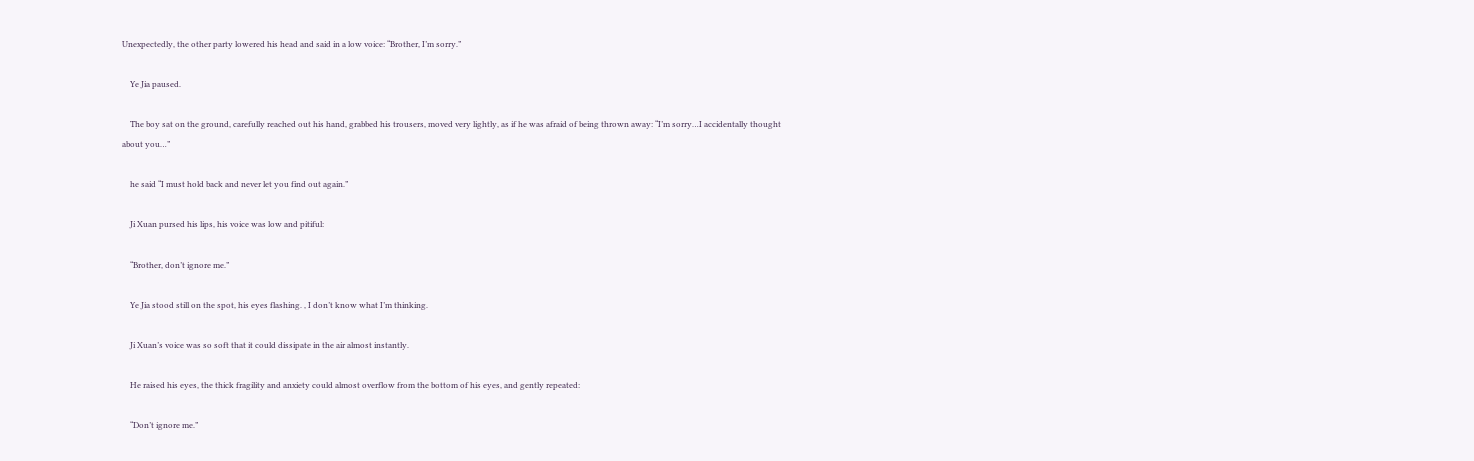Unexpectedly, the other party lowered his head and said in a low voice: “Brother, I’m sorry.”

    Ye Jia paused.

    The boy sat on the ground, carefully reached out his hand, grabbed his trousers, moved very lightly, as if he was afraid of being thrown away: “I’m sorry…I accidentally thought about you…”

    he said “I must hold back and never let you find out again.”

    Ji Xuan pursed his lips, his voice was low and pitiful:

    “Brother, don’t ignore me.”

    Ye Jia stood still on the spot, his eyes flashing. , I don’t know what I’m thinking.

    Ji Xuan’s voice was so soft that it could dissipate in the air almost instantly.

    He raised his eyes, the thick fragility and anxiety could almost overflow from the bottom of his eyes, and gently repeated:

    “Don’t ignore me.”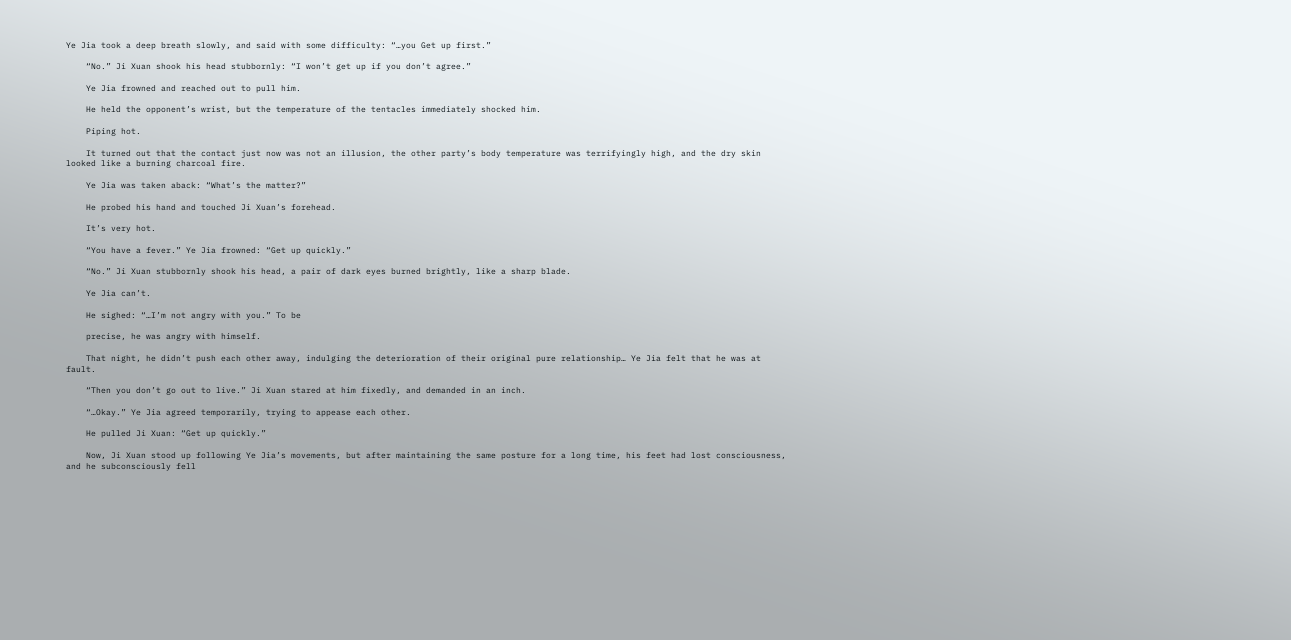Ye Jia took a deep breath slowly, and said with some difficulty: “…you Get up first.”

    “No.” Ji Xuan shook his head stubbornly: “I won’t get up if you don’t agree.”

    Ye Jia frowned and reached out to pull him.

    He held the opponent’s wrist, but the temperature of the tentacles immediately shocked him.

    Piping hot.

    It turned out that the contact just now was not an illusion, the other party’s body temperature was terrifyingly high, and the dry skin looked like a burning charcoal fire.

    Ye Jia was taken aback: “What’s the matter?”

    He probed his hand and touched Ji Xuan’s forehead.

    It’s very hot.

    “You have a fever.” Ye Jia frowned: “Get up quickly.”

    “No.” Ji Xuan stubbornly shook his head, a pair of dark eyes burned brightly, like a sharp blade.

    Ye Jia can’t.

    He sighed: “…I’m not angry with you.” To be

    precise, he was angry with himself.

    That night, he didn’t push each other away, indulging the deterioration of their original pure relationship… Ye Jia felt that he was at fault.

    “Then you don’t go out to live.” Ji Xuan stared at him fixedly, and demanded in an inch.

    “…Okay.” Ye Jia agreed temporarily, trying to appease each other.

    He pulled Ji Xuan: “Get up quickly.”

    Now, Ji Xuan stood up following Ye Jia’s movements, but after maintaining the same posture for a long time, his feet had lost consciousness, and he subconsciously fell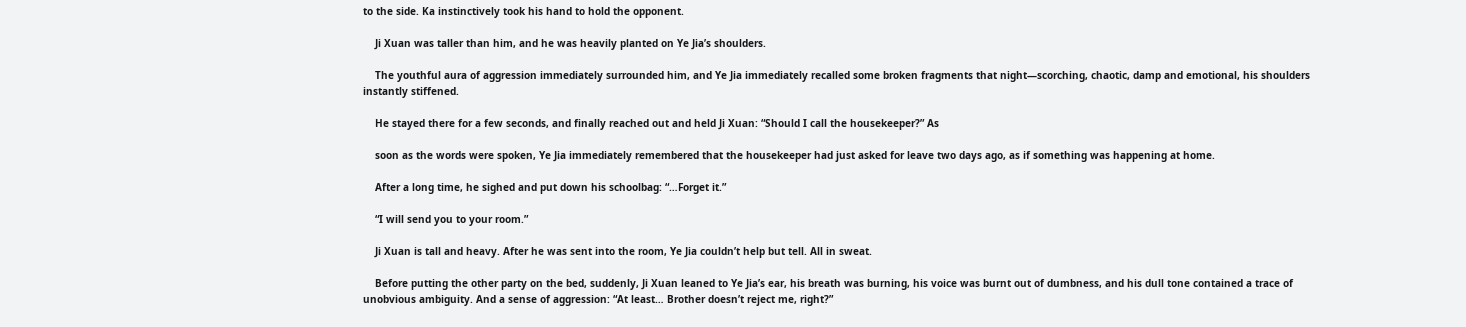to the side. Ka instinctively took his hand to hold the opponent.

    Ji Xuan was taller than him, and he was heavily planted on Ye Jia’s shoulders.

    The youthful aura of aggression immediately surrounded him, and Ye Jia immediately recalled some broken fragments that night—scorching, chaotic, damp and emotional, his shoulders instantly stiffened.

    He stayed there for a few seconds, and finally reached out and held Ji Xuan: “Should I call the housekeeper?” As

    soon as the words were spoken, Ye Jia immediately remembered that the housekeeper had just asked for leave two days ago, as if something was happening at home.

    After a long time, he sighed and put down his schoolbag: “…Forget it.”

    “I will send you to your room.”

    Ji Xuan is tall and heavy. After he was sent into the room, Ye Jia couldn’t help but tell. All in sweat.

    Before putting the other party on the bed, suddenly, Ji Xuan leaned to Ye Jia’s ear, his breath was burning, his voice was burnt out of dumbness, and his dull tone contained a trace of unobvious ambiguity. And a sense of aggression: “At least… Brother doesn’t reject me, right?”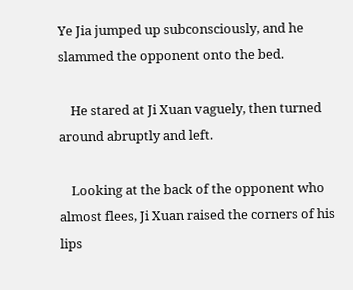Ye Jia jumped up subconsciously, and he slammed the opponent onto the bed.

    He stared at Ji Xuan vaguely, then turned around abruptly and left.

    Looking at the back of the opponent who almost flees, Ji Xuan raised the corners of his lips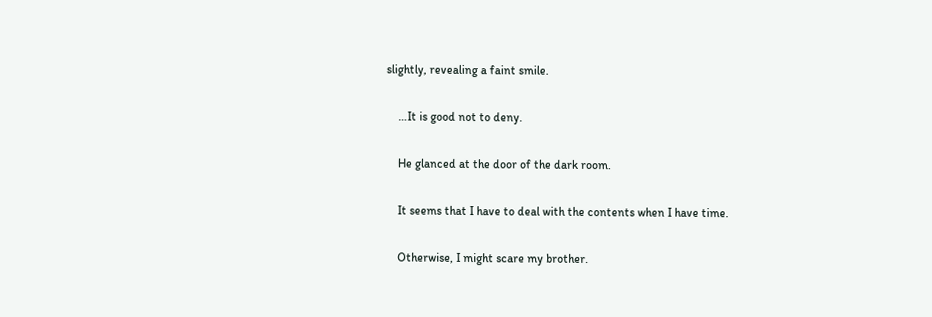slightly, revealing a faint smile.

    …It is good not to deny.

    He glanced at the door of the dark room.

    It seems that I have to deal with the contents when I have time.

    Otherwise, I might scare my brother.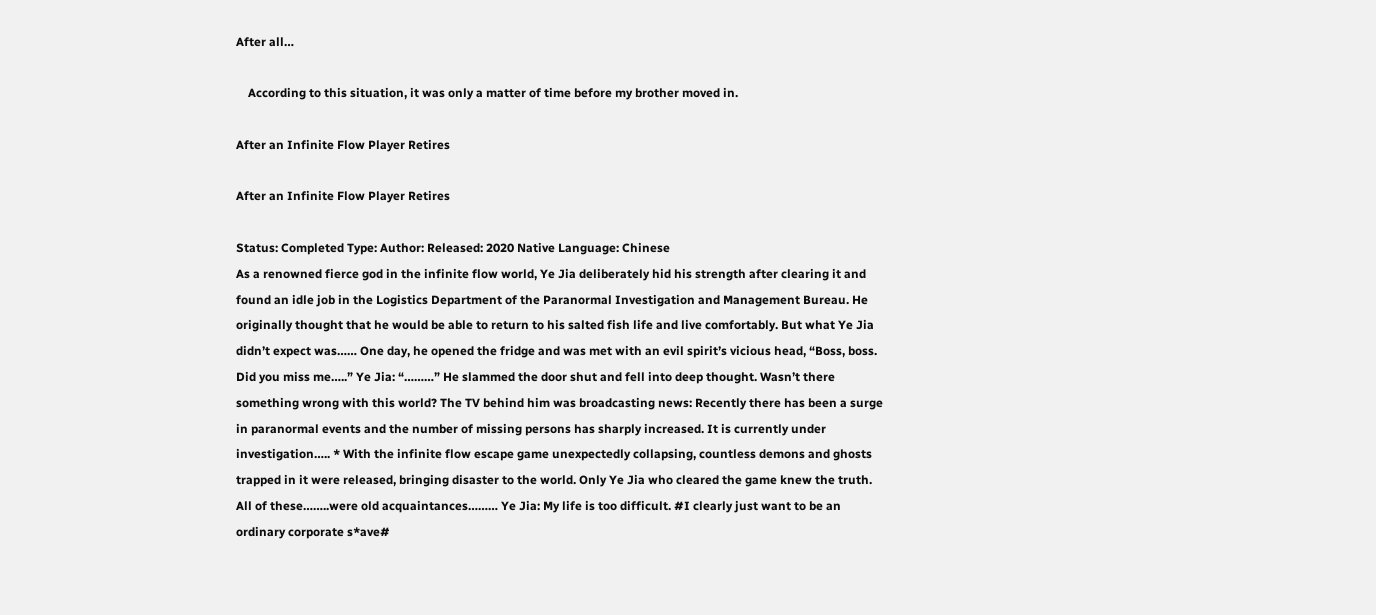After all…

    According to this situation, it was only a matter of time before my brother moved in.

After an Infinite Flow Player Retires

After an Infinite Flow Player Retires

Status: Completed Type: Author: Released: 2020 Native Language: Chinese
As a renowned fierce god in the infinite flow world, Ye Jia deliberately hid his strength after clearing it and found an idle job in the Logistics Department of the Paranormal Investigation and Management Bureau. He originally thought that he would be able to return to his salted fish life and live comfortably. But what Ye Jia didn’t expect was…… One day, he opened the fridge and was met with an evil spirit’s vicious head, “Boss, boss. Did you miss me…..” Ye Jia: “………” He slammed the door shut and fell into deep thought. Wasn’t there something wrong with this world? The TV behind him was broadcasting news: Recently there has been a surge in paranormal events and the number of missing persons has sharply increased. It is currently under investigation….. * With the infinite flow escape game unexpectedly collapsing, countless demons and ghosts trapped in it were released, bringing disaster to the world. Only Ye Jia who cleared the game knew the truth. All of these……..were old acquaintances……… Ye Jia: My life is too difficult. #I clearly just want to be an ordinary corporate s*ave#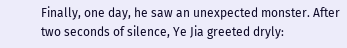Finally, one day, he saw an unexpected monster. After two seconds of silence, Ye Jia greeted dryly: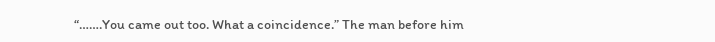“…….You came out too. What a coincidence.” The man before him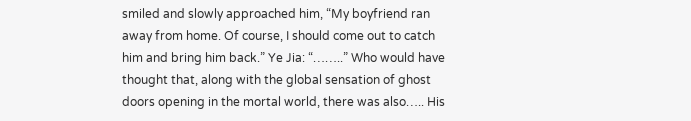smiled and slowly approached him, “My boyfriend ran away from home. Of course, I should come out to catch him and bring him back.” Ye Jia: “……..” Who would have thought that, along with the global sensation of ghost doors opening in the mortal world, there was also….. His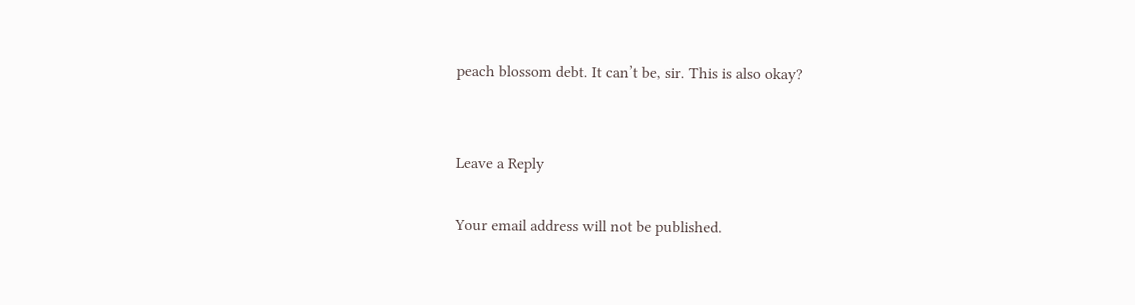peach blossom debt. It can’t be, sir. This is also okay?


Leave a Reply

Your email address will not be published.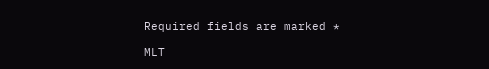Required fields are marked *

MLT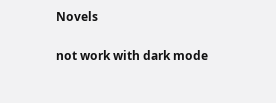Novels


not work with dark mode